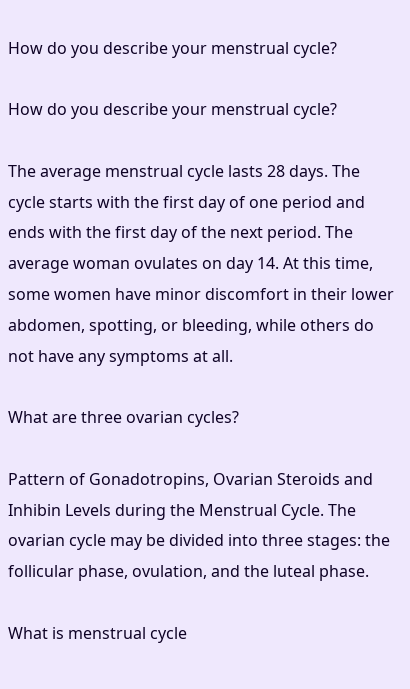How do you describe your menstrual cycle?

How do you describe your menstrual cycle?

The average menstrual cycle lasts 28 days. The cycle starts with the first day of one period and ends with the first day of the next period. The average woman ovulates on day 14. At this time, some women have minor discomfort in their lower abdomen, spotting, or bleeding, while others do not have any symptoms at all.

What are three ovarian cycles?

Pattern of Gonadotropins, Ovarian Steroids and Inhibin Levels during the Menstrual Cycle. The ovarian cycle may be divided into three stages: the follicular phase, ovulation, and the luteal phase.

What is menstrual cycle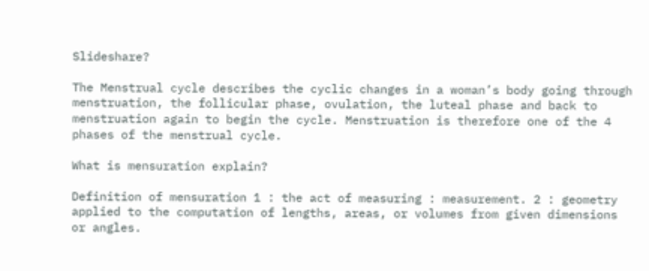Slideshare?

The Menstrual cycle describes the cyclic changes in a woman’s body going through menstruation, the follicular phase, ovulation, the luteal phase and back to menstruation again to begin the cycle. Menstruation is therefore one of the 4 phases of the menstrual cycle.

What is mensuration explain?

Definition of mensuration 1 : the act of measuring : measurement. 2 : geometry applied to the computation of lengths, areas, or volumes from given dimensions or angles.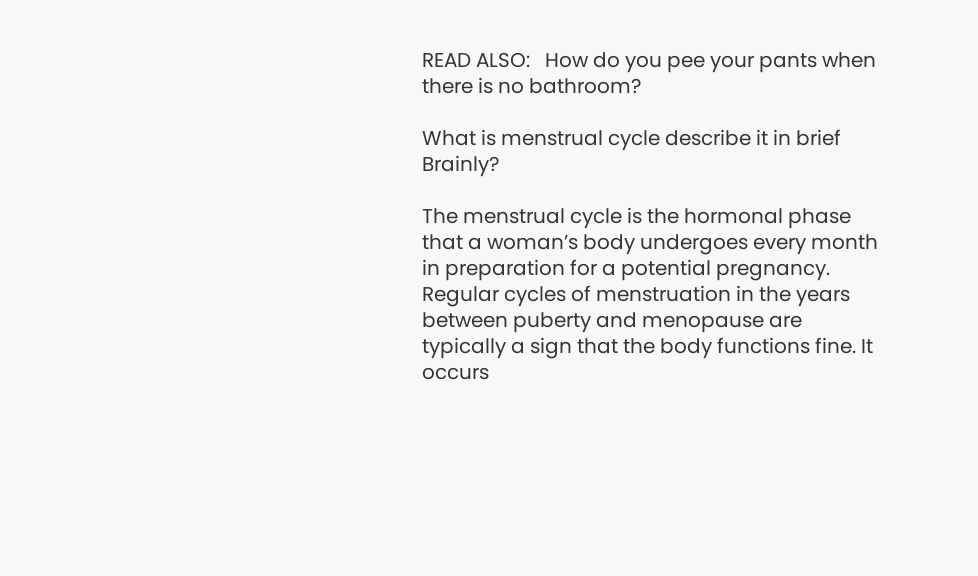READ ALSO:   How do you pee your pants when there is no bathroom?

What is menstrual cycle describe it in brief Brainly?

The menstrual cycle is the hormonal phase that a woman’s body undergoes every month in preparation for a potential pregnancy. Regular cycles of menstruation in the years between puberty and menopause are typically a sign that the body functions fine. It occurs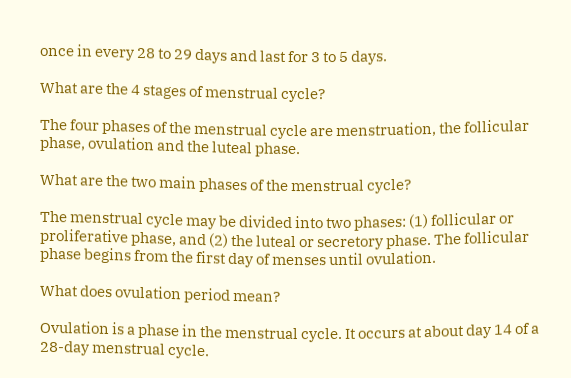once in every 28 to 29 days and last for 3 to 5 days.

What are the 4 stages of menstrual cycle?

The four phases of the menstrual cycle are menstruation, the follicular phase, ovulation and the luteal phase.

What are the two main phases of the menstrual cycle?

The menstrual cycle may be divided into two phases: (1) follicular or proliferative phase, and (2) the luteal or secretory phase. The follicular phase begins from the first day of menses until ovulation.

What does ovulation period mean?

Ovulation is a phase in the menstrual cycle. It occurs at about day 14 of a 28-day menstrual cycle.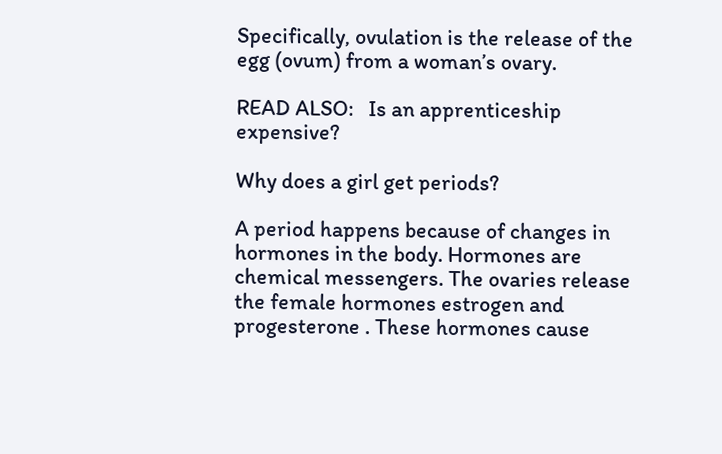Specifically, ovulation is the release of the egg (ovum) from a woman’s ovary.

READ ALSO:   Is an apprenticeship expensive?

Why does a girl get periods?

A period happens because of changes in hormones in the body. Hormones are chemical messengers. The ovaries release the female hormones estrogen and progesterone . These hormones cause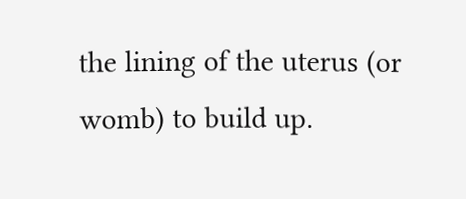the lining of the uterus (or womb) to build up.